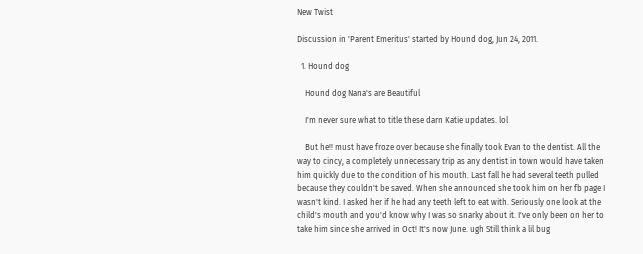New Twist

Discussion in 'Parent Emeritus' started by Hound dog, Jun 24, 2011.

  1. Hound dog

    Hound dog Nana's are Beautiful

    I'm never sure what to title these darn Katie updates. lol

    But he!! must have froze over because she finally took Evan to the dentist. All the way to cincy, a completely unnecessary trip as any dentist in town would have taken him quickly due to the condition of his mouth. Last fall he had several teeth pulled because they couldn't be saved. When she announced she took him on her fb page I wasn't kind. I asked her if he had any teeth left to eat with. Seriously one look at the child's mouth and you'd know why I was so snarky about it. I've only been on her to take him since she arrived in Oct! It's now June. ugh Still think a lil bug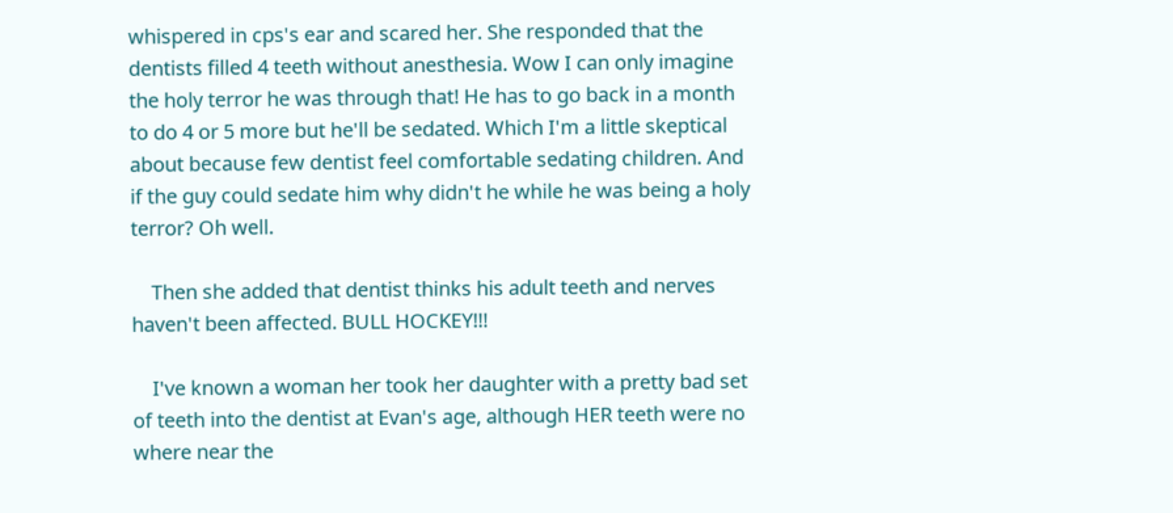whispered in cps's ear and scared her. She responded that the dentists filled 4 teeth without anesthesia. Wow I can only imagine the holy terror he was through that! He has to go back in a month to do 4 or 5 more but he'll be sedated. Which I'm a little skeptical about because few dentist feel comfortable sedating children. And if the guy could sedate him why didn't he while he was being a holy terror? Oh well.

    Then she added that dentist thinks his adult teeth and nerves haven't been affected. BULL HOCKEY!!!

    I've known a woman her took her daughter with a pretty bad set of teeth into the dentist at Evan's age, although HER teeth were no where near the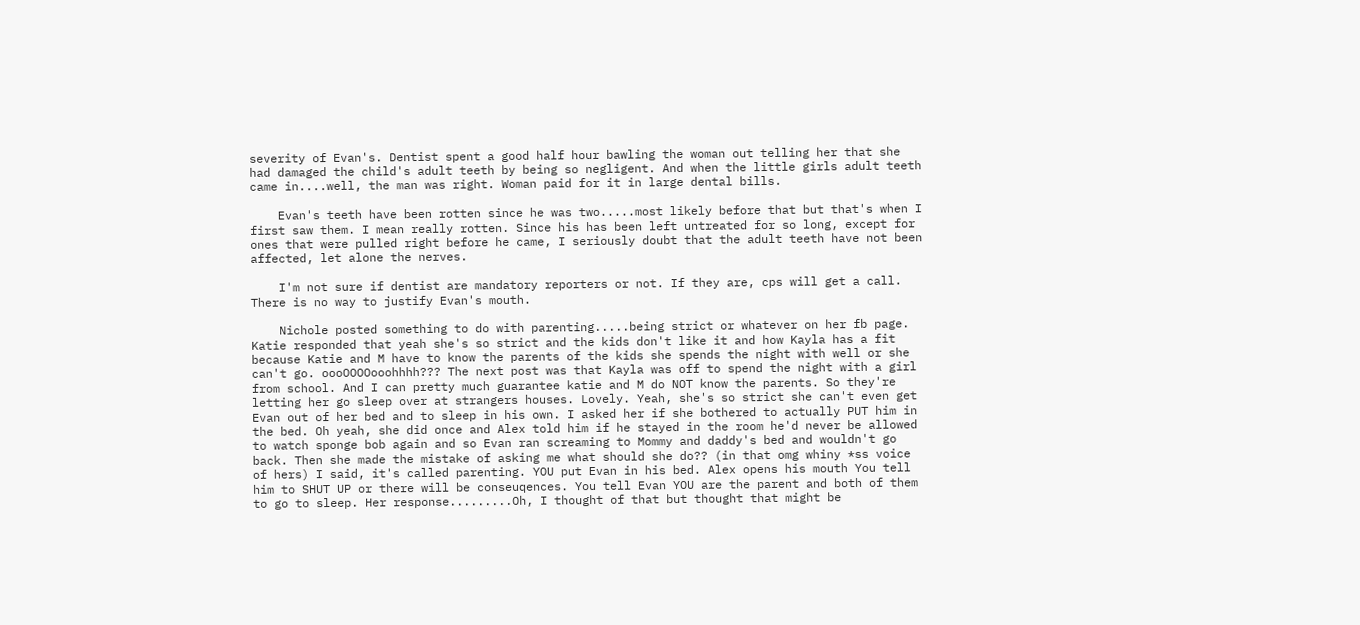severity of Evan's. Dentist spent a good half hour bawling the woman out telling her that she had damaged the child's adult teeth by being so negligent. And when the little girls adult teeth came in....well, the man was right. Woman paid for it in large dental bills.

    Evan's teeth have been rotten since he was two.....most likely before that but that's when I first saw them. I mean really rotten. Since his has been left untreated for so long, except for ones that were pulled right before he came, I seriously doubt that the adult teeth have not been affected, let alone the nerves.

    I'm not sure if dentist are mandatory reporters or not. If they are, cps will get a call. There is no way to justify Evan's mouth.

    Nichole posted something to do with parenting.....being strict or whatever on her fb page. Katie responded that yeah she's so strict and the kids don't like it and how Kayla has a fit because Katie and M have to know the parents of the kids she spends the night with well or she can't go. oooOOOOooohhhh??? The next post was that Kayla was off to spend the night with a girl from school. And I can pretty much guarantee katie and M do NOT know the parents. So they're letting her go sleep over at strangers houses. Lovely. Yeah, she's so strict she can't even get Evan out of her bed and to sleep in his own. I asked her if she bothered to actually PUT him in the bed. Oh yeah, she did once and Alex told him if he stayed in the room he'd never be allowed to watch sponge bob again and so Evan ran screaming to Mommy and daddy's bed and wouldn't go back. Then she made the mistake of asking me what should she do?? (in that omg whiny *ss voice of hers) I said, it's called parenting. YOU put Evan in his bed. Alex opens his mouth You tell him to SHUT UP or there will be conseuqences. You tell Evan YOU are the parent and both of them to go to sleep. Her response.........Oh, I thought of that but thought that might be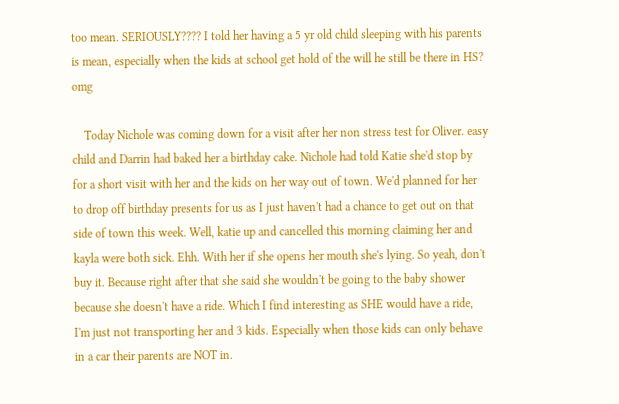too mean. SERIOUSLY???? I told her having a 5 yr old child sleeping with his parents is mean, especially when the kids at school get hold of the will he still be there in HS? omg

    Today Nichole was coming down for a visit after her non stress test for Oliver. easy child and Darrin had baked her a birthday cake. Nichole had told Katie she'd stop by for a short visit with her and the kids on her way out of town. We'd planned for her to drop off birthday presents for us as I just haven't had a chance to get out on that side of town this week. Well, katie up and cancelled this morning claiming her and kayla were both sick. Ehh. With her if she opens her mouth she's lying. So yeah, don't buy it. Because right after that she said she wouldn't be going to the baby shower because she doesn't have a ride. Which I find interesting as SHE would have a ride, I'm just not transporting her and 3 kids. Especially when those kids can only behave in a car their parents are NOT in.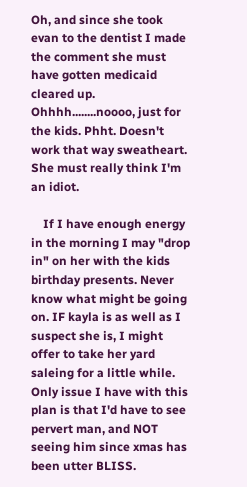Oh, and since she took evan to the dentist I made the comment she must have gotten medicaid cleared up. Ohhhh........noooo, just for the kids. Phht. Doesn't work that way sweatheart. She must really think I'm an idiot.

    If I have enough energy in the morning I may "drop in" on her with the kids birthday presents. Never know what might be going on. IF kayla is as well as I suspect she is, I might offer to take her yard saleing for a little while. Only issue I have with this plan is that I'd have to see pervert man, and NOT seeing him since xmas has been utter BLISS.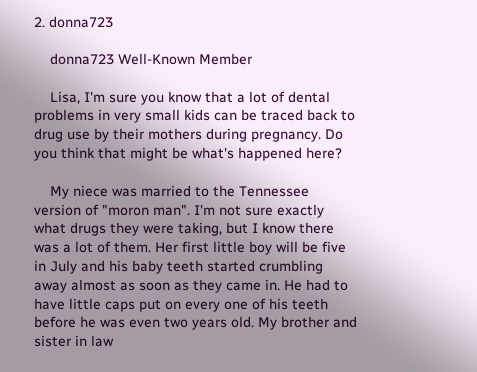2. donna723

    donna723 Well-Known Member

    Lisa, I'm sure you know that a lot of dental problems in very small kids can be traced back to drug use by their mothers during pregnancy. Do you think that might be what's happened here?

    My niece was married to the Tennessee version of "moron man". I'm not sure exactly what drugs they were taking, but I know there was a lot of them. Her first little boy will be five in July and his baby teeth started crumbling away almost as soon as they came in. He had to have little caps put on every one of his teeth before he was even two years old. My brother and sister in law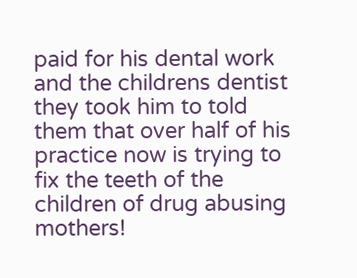paid for his dental work and the childrens dentist they took him to told them that over half of his practice now is trying to fix the teeth of the children of drug abusing mothers!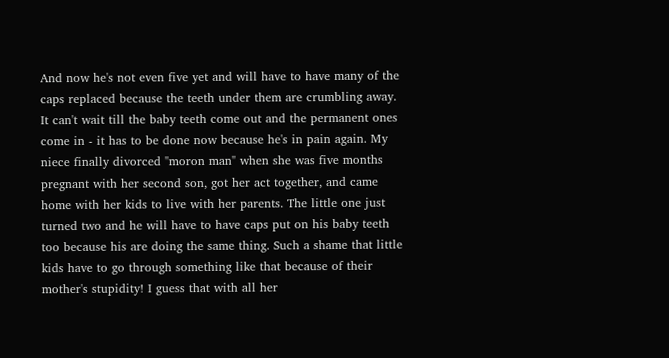And now he's not even five yet and will have to have many of the caps replaced because the teeth under them are crumbling away. It can't wait till the baby teeth come out and the permanent ones come in - it has to be done now because he's in pain again. My niece finally divorced "moron man" when she was five months pregnant with her second son, got her act together, and came home with her kids to live with her parents. The little one just turned two and he will have to have caps put on his baby teeth too because his are doing the same thing. Such a shame that little kids have to go through something like that because of their mother's stupidity! I guess that with all her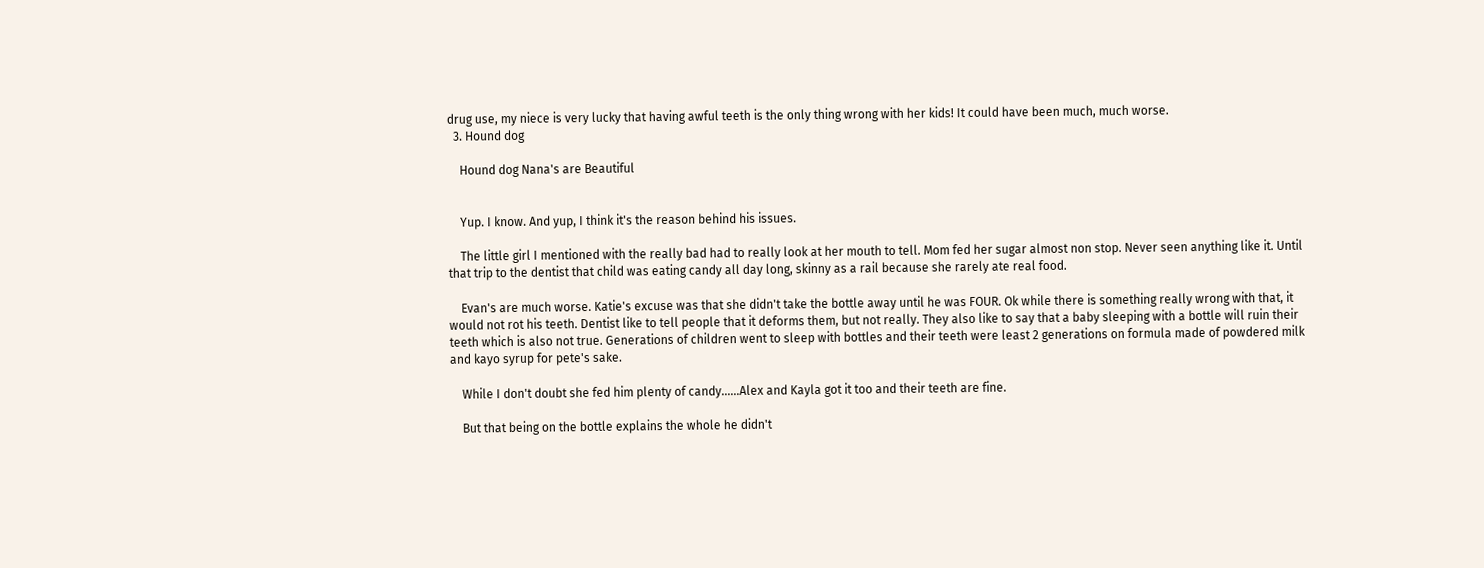drug use, my niece is very lucky that having awful teeth is the only thing wrong with her kids! It could have been much, much worse.
  3. Hound dog

    Hound dog Nana's are Beautiful


    Yup. I know. And yup, I think it's the reason behind his issues.

    The little girl I mentioned with the really bad had to really look at her mouth to tell. Mom fed her sugar almost non stop. Never seen anything like it. Until that trip to the dentist that child was eating candy all day long, skinny as a rail because she rarely ate real food.

    Evan's are much worse. Katie's excuse was that she didn't take the bottle away until he was FOUR. Ok while there is something really wrong with that, it would not rot his teeth. Dentist like to tell people that it deforms them, but not really. They also like to say that a baby sleeping with a bottle will ruin their teeth which is also not true. Generations of children went to sleep with bottles and their teeth were least 2 generations on formula made of powdered milk and kayo syrup for pete's sake.

    While I don't doubt she fed him plenty of candy......Alex and Kayla got it too and their teeth are fine.

    But that being on the bottle explains the whole he didn't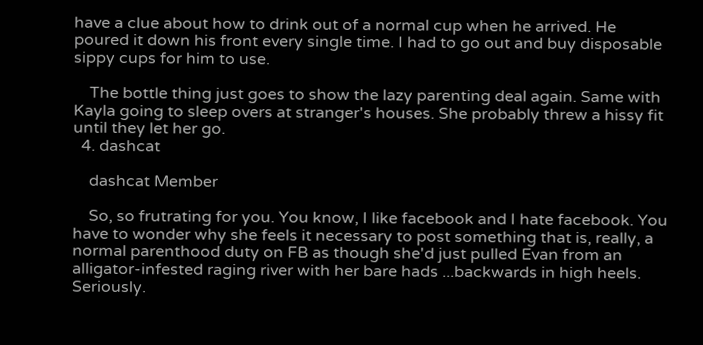have a clue about how to drink out of a normal cup when he arrived. He poured it down his front every single time. I had to go out and buy disposable sippy cups for him to use.

    The bottle thing just goes to show the lazy parenting deal again. Same with Kayla going to sleep overs at stranger's houses. She probably threw a hissy fit until they let her go.
  4. dashcat

    dashcat Member

    So, so frutrating for you. You know, I like facebook and I hate facebook. You have to wonder why she feels it necessary to post something that is, really, a normal parenthood duty on FB as though she'd just pulled Evan from an alligator-infested raging river with her bare hads ...backwards in high heels. Seriously.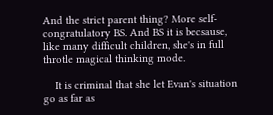And the strict parent thing? More self-congratulatory BS. And BS it is becsause, like many difficult children, she's in full throtle magical thinking mode.

    It is criminal that she let Evan's situation go as far as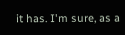it has. I'm sure, as a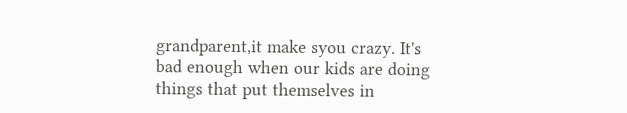grandparent,it make syou crazy. It's bad enough when our kids are doing things that put themselves in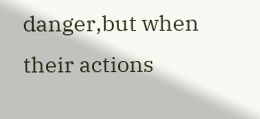danger,but when their actions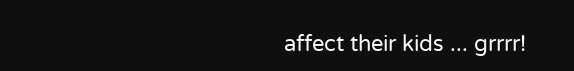affect their kids ... grrrr!